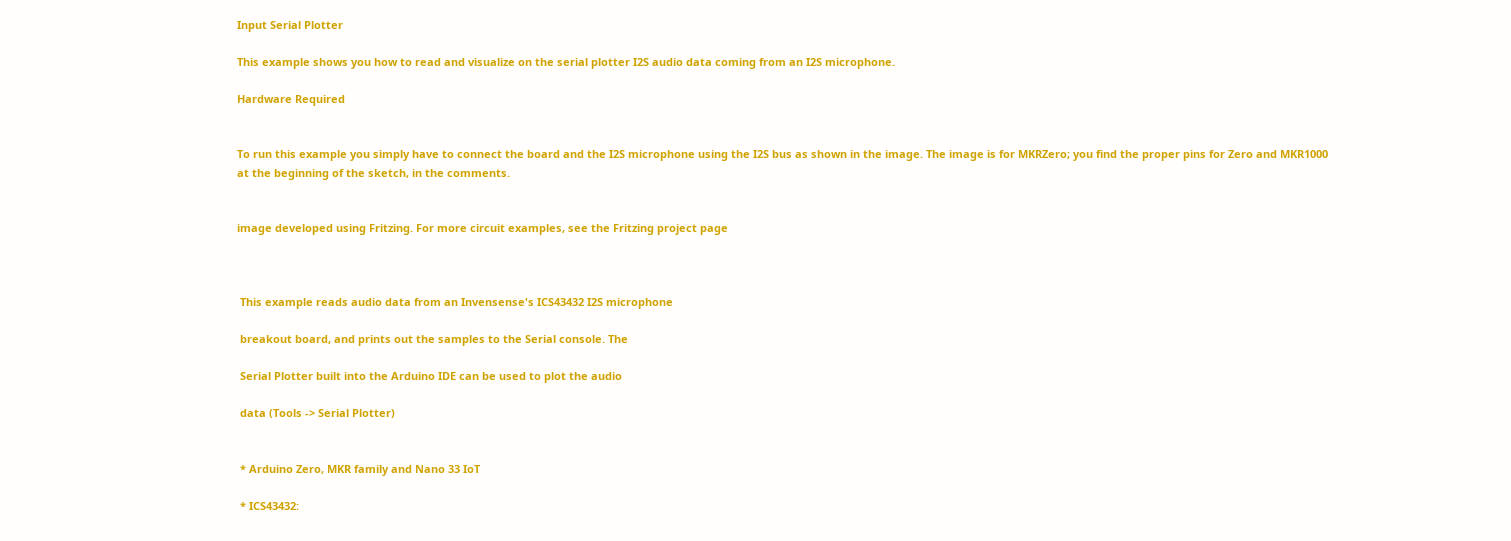Input Serial Plotter

This example shows you how to read and visualize on the serial plotter I2S audio data coming from an I2S microphone.

Hardware Required


To run this example you simply have to connect the board and the I2S microphone using the I2S bus as shown in the image. The image is for MKRZero; you find the proper pins for Zero and MKR1000 at the beginning of the sketch, in the comments.


image developed using Fritzing. For more circuit examples, see the Fritzing project page



 This example reads audio data from an Invensense's ICS43432 I2S microphone

 breakout board, and prints out the samples to the Serial console. The

 Serial Plotter built into the Arduino IDE can be used to plot the audio

 data (Tools -> Serial Plotter)


 * Arduino Zero, MKR family and Nano 33 IoT

 * ICS43432: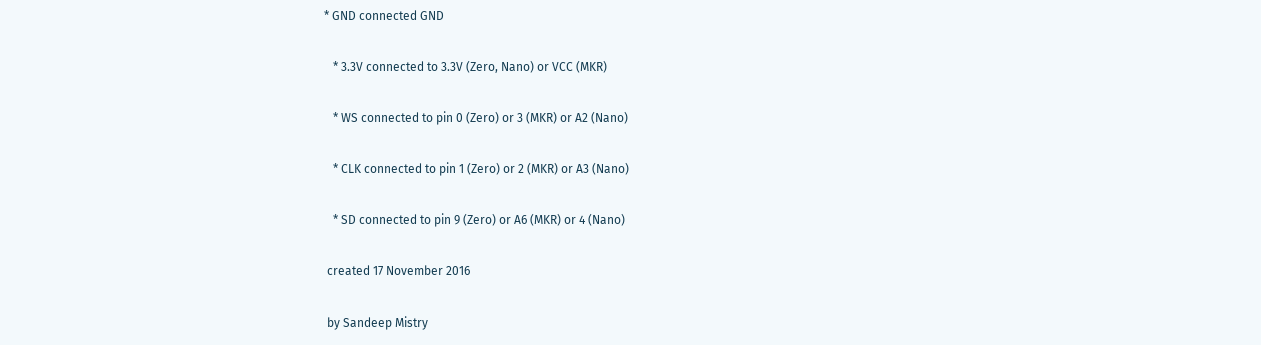* GND connected GND

   * 3.3V connected to 3.3V (Zero, Nano) or VCC (MKR)

   * WS connected to pin 0 (Zero) or 3 (MKR) or A2 (Nano)

   * CLK connected to pin 1 (Zero) or 2 (MKR) or A3 (Nano)

   * SD connected to pin 9 (Zero) or A6 (MKR) or 4 (Nano)

 created 17 November 2016

 by Sandeep Mistry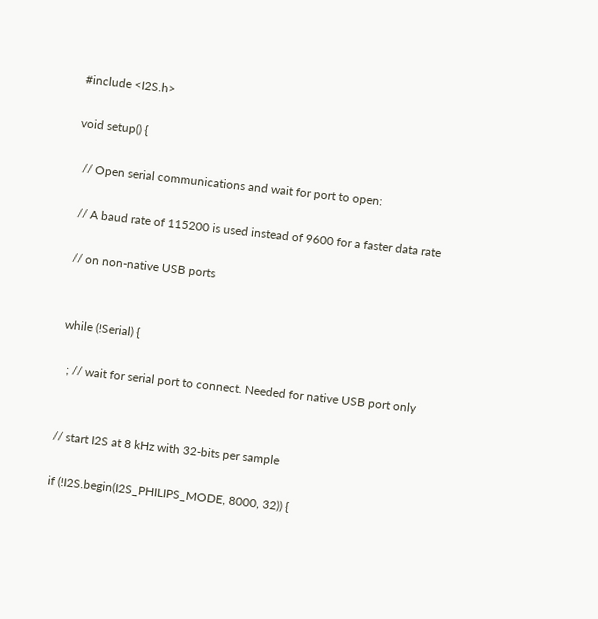#include <I2S.h>

void setup() {

  // Open serial communications and wait for port to open:

  // A baud rate of 115200 is used instead of 9600 for a faster data rate

  // on non-native USB ports


  while (!Serial) {

    ; // wait for serial port to connect. Needed for native USB port only


  // start I2S at 8 kHz with 32-bits per sample

  if (!I2S.begin(I2S_PHILIPS_MODE, 8000, 32)) {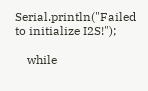Serial.println("Failed to initialize I2S!");

    while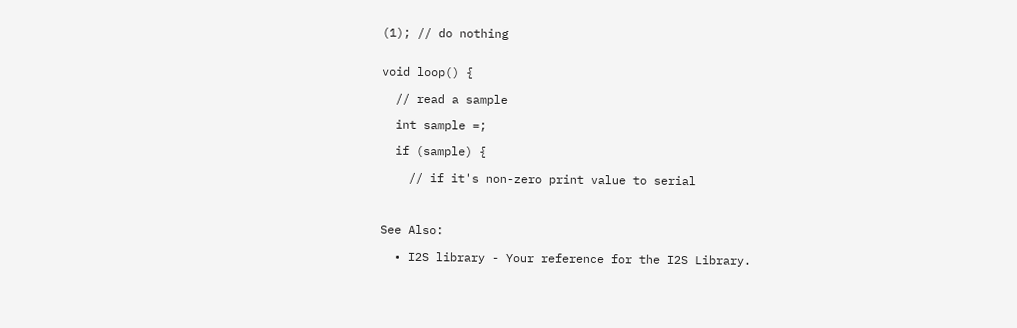(1); // do nothing


void loop() {

  // read a sample

  int sample =;

  if (sample) {

    // if it's non-zero print value to serial



See Also:

  • I2S library - Your reference for the I2S Library.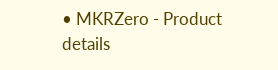• MKRZero - Product details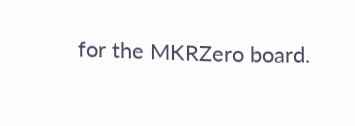for the MKRZero board.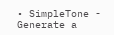• SimpleTone - Generate a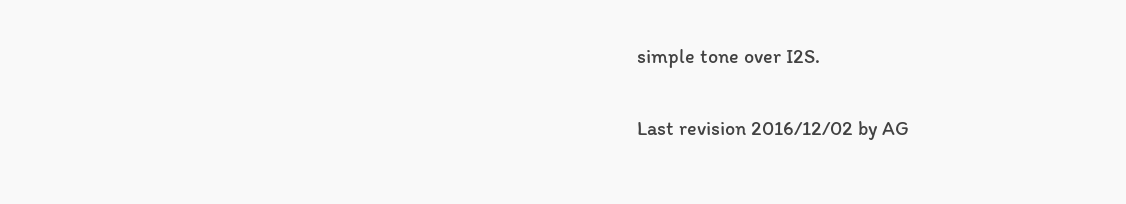simple tone over I2S.

Last revision 2016/12/02 by AG